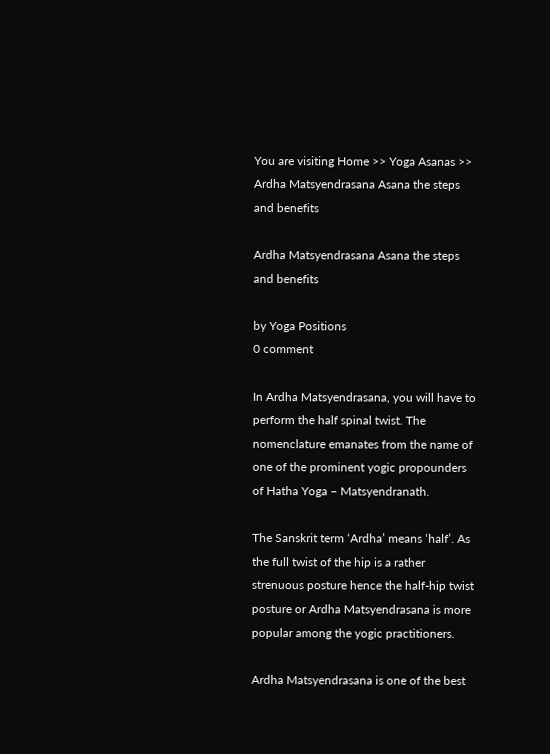You are visiting Home >> Yoga Asanas >> Ardha Matsyendrasana Asana the steps and benefits

Ardha Matsyendrasana Asana the steps and benefits

by Yoga Positions
0 comment

In Ardha Matsyendrasana, you will have to perform the half spinal twist. The nomenclature emanates from the name of one of the prominent yogic propounders of Hatha Yoga – Matsyendranath.

The Sanskrit term ‘Ardha’ means ‘half’. As the full twist of the hip is a rather strenuous posture hence the half-hip twist posture or Ardha Matsyendrasana is more popular among the yogic practitioners.

Ardha Matsyendrasana is one of the best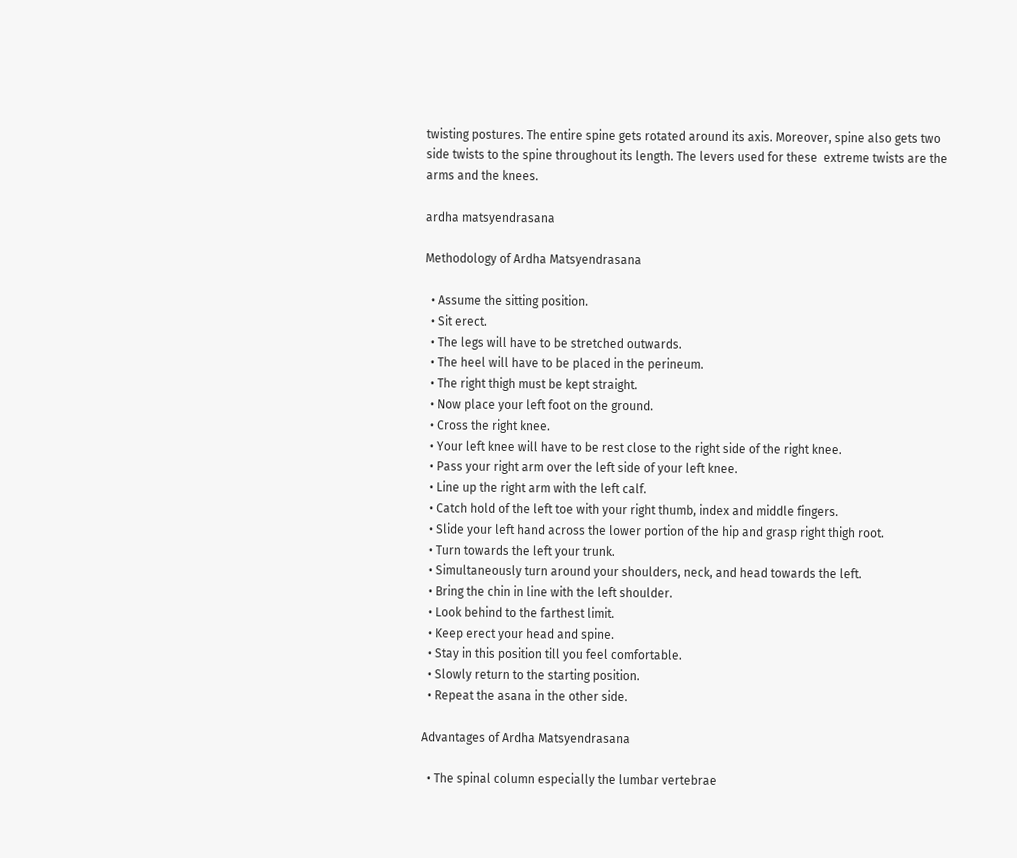twisting postures. The entire spine gets rotated around its axis. Moreover, spine also gets two side twists to the spine throughout its length. The levers used for these  extreme twists are the arms and the knees.

ardha matsyendrasana

Methodology of Ardha Matsyendrasana

  • Assume the sitting position.
  • Sit erect.
  • The legs will have to be stretched outwards.
  • The heel will have to be placed in the perineum.
  • The right thigh must be kept straight.
  • Now place your left foot on the ground.
  • Cross the right knee.
  • Your left knee will have to be rest close to the right side of the right knee.
  • Pass your right arm over the left side of your left knee.
  • Line up the right arm with the left calf.
  • Catch hold of the left toe with your right thumb, index and middle fingers.
  • Slide your left hand across the lower portion of the hip and grasp right thigh root.
  • Turn towards the left your trunk.
  • Simultaneously turn around your shoulders, neck, and head towards the left.
  • Bring the chin in line with the left shoulder.
  • Look behind to the farthest limit.
  • Keep erect your head and spine.
  • Stay in this position till you feel comfortable.
  • Slowly return to the starting position.
  • Repeat the asana in the other side.

Advantages of Ardha Matsyendrasana

  • The spinal column especially the lumbar vertebrae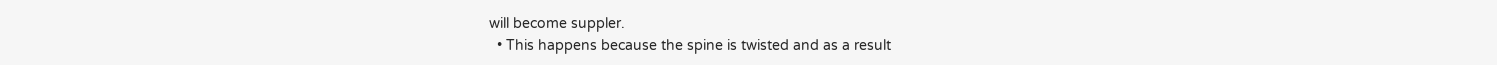will become suppler.
  • This happens because the spine is twisted and as a result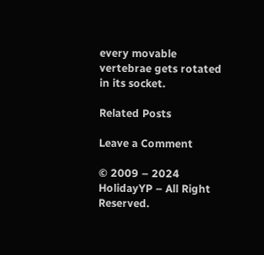every movable vertebrae gets rotated in its socket.

Related Posts

Leave a Comment

© 2009 – 2024 HolidayYP – All Right Reserved.